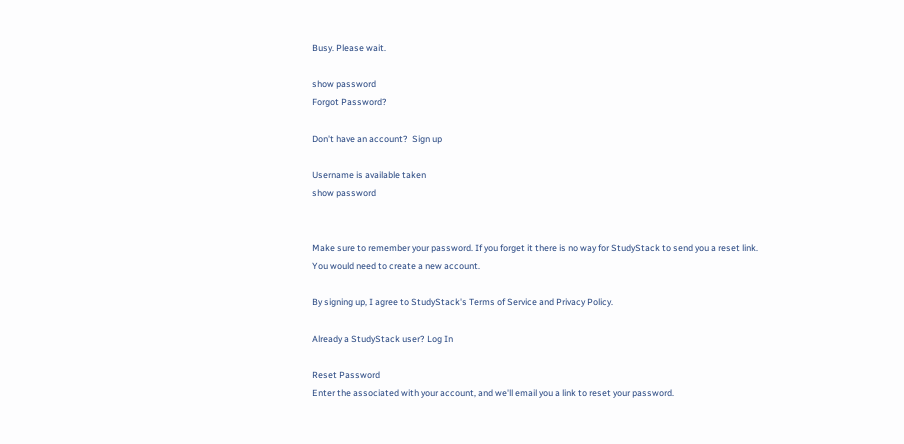Busy. Please wait.

show password
Forgot Password?

Don't have an account?  Sign up

Username is available taken
show password


Make sure to remember your password. If you forget it there is no way for StudyStack to send you a reset link. You would need to create a new account.

By signing up, I agree to StudyStack's Terms of Service and Privacy Policy.

Already a StudyStack user? Log In

Reset Password
Enter the associated with your account, and we'll email you a link to reset your password.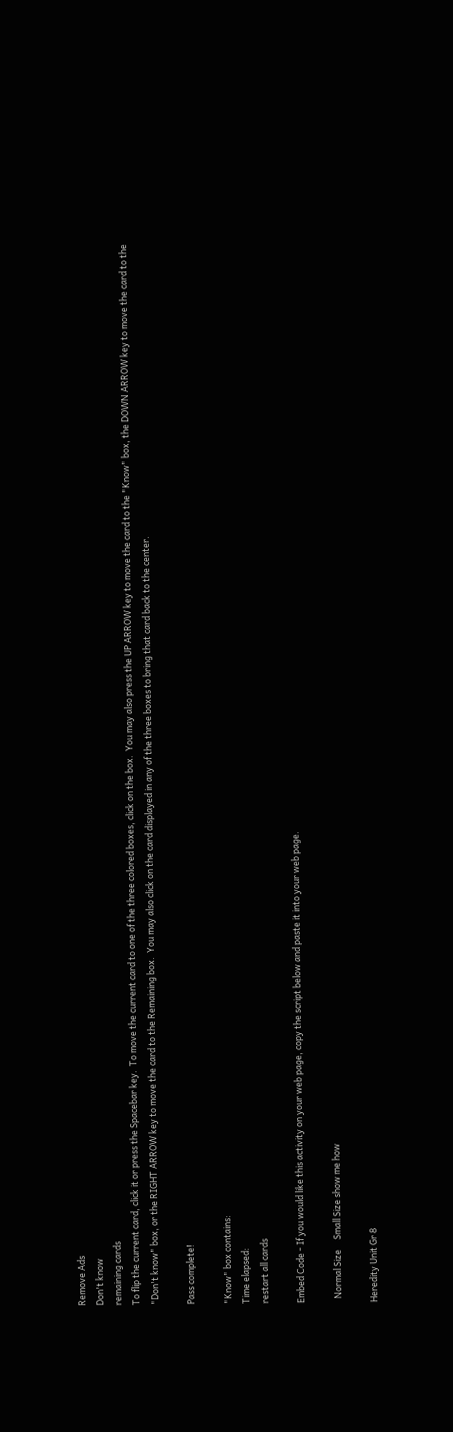Remove Ads
Don't know
remaining cards
To flip the current card, click it or press the Spacebar key.  To move the current card to one of the three colored boxes, click on the box.  You may also press the UP ARROW key to move the card to the "Know" box, the DOWN ARROW key to move the card to the "Don't know" box, or the RIGHT ARROW key to move the card to the Remaining box.  You may also click on the card displayed in any of the three boxes to bring that card back to the center.

Pass complete!

"Know" box contains:
Time elapsed:
restart all cards

Embed Code - If you would like this activity on your web page, copy the script below and paste it into your web page.

  Normal Size     Small Size show me how

Heredity Unit Gr 8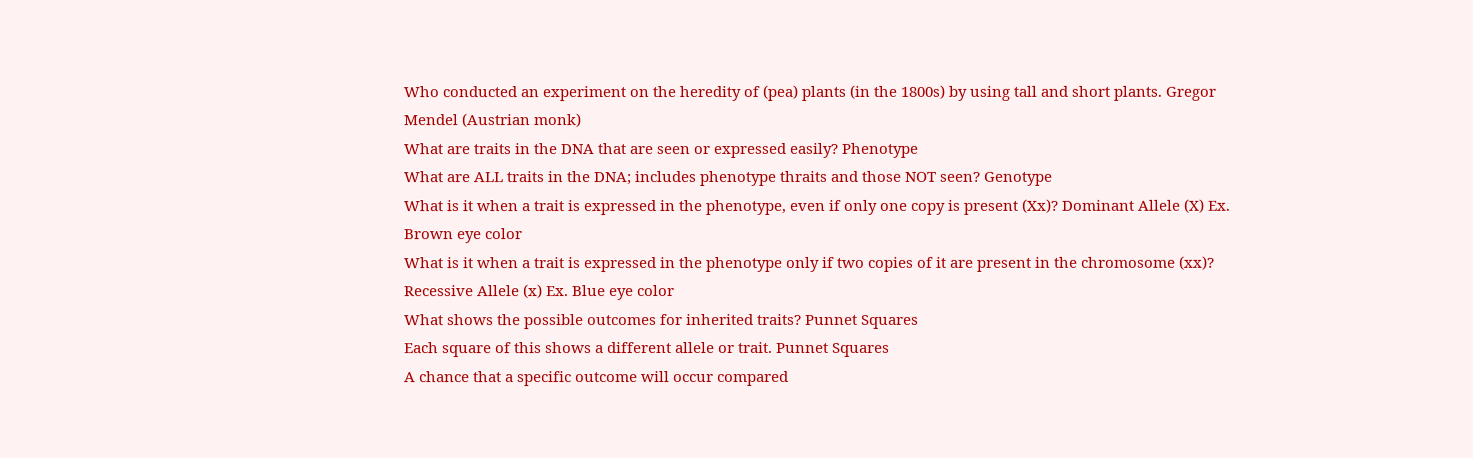Who conducted an experiment on the heredity of (pea) plants (in the 1800s) by using tall and short plants. Gregor Mendel (Austrian monk)
What are traits in the DNA that are seen or expressed easily? Phenotype
What are ALL traits in the DNA; includes phenotype thraits and those NOT seen? Genotype
What is it when a trait is expressed in the phenotype, even if only one copy is present (Xx)? Dominant Allele (X) Ex. Brown eye color
What is it when a trait is expressed in the phenotype only if two copies of it are present in the chromosome (xx)? Recessive Allele (x) Ex. Blue eye color
What shows the possible outcomes for inherited traits? Punnet Squares
Each square of this shows a different allele or trait. Punnet Squares
A chance that a specific outcome will occur compared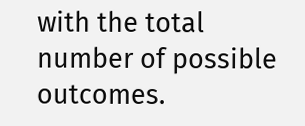with the total number of possible outcomes.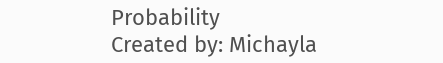Probability
Created by: Michayla